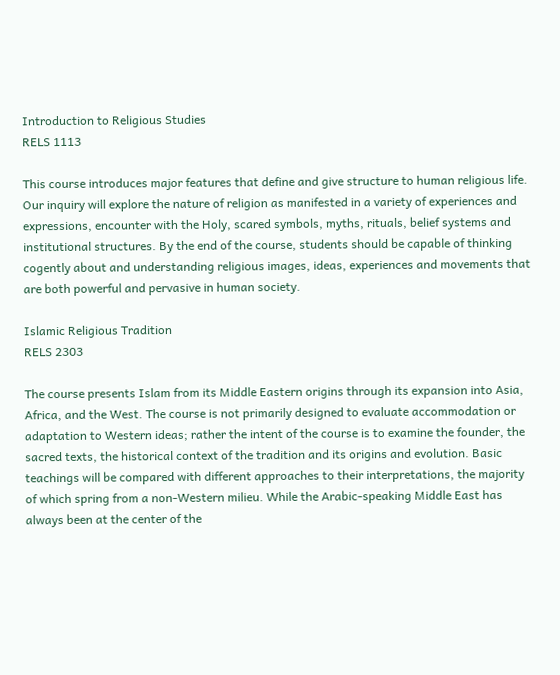Introduction to Religious Studies
RELS 1113

This course introduces major features that define and give structure to human religious life. Our inquiry will explore the nature of religion as manifested in a variety of experiences and expressions, encounter with the Holy, scared symbols, myths, rituals, belief systems and institutional structures. By the end of the course, students should be capable of thinking cogently about and understanding religious images, ideas, experiences and movements that are both powerful and pervasive in human society.

Islamic Religious Tradition
RELS 2303

The course presents Islam from its Middle Eastern origins through its expansion into Asia, Africa, and the West. The course is not primarily designed to evaluate accommodation or adaptation to Western ideas; rather the intent of the course is to examine the founder, the sacred texts, the historical context of the tradition and its origins and evolution. Basic teachings will be compared with different approaches to their interpretations, the majority of which spring from a non-Western milieu. While the Arabic-speaking Middle East has always been at the center of the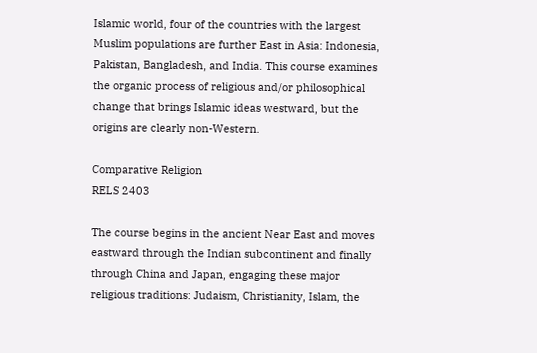Islamic world, four of the countries with the largest Muslim populations are further East in Asia: Indonesia, Pakistan, Bangladesh, and India. This course examines the organic process of religious and/or philosophical change that brings Islamic ideas westward, but the origins are clearly non-Western.

Comparative Religion
RELS 2403

The course begins in the ancient Near East and moves eastward through the Indian subcontinent and finally through China and Japan, engaging these major religious traditions: Judaism, Christianity, Islam, the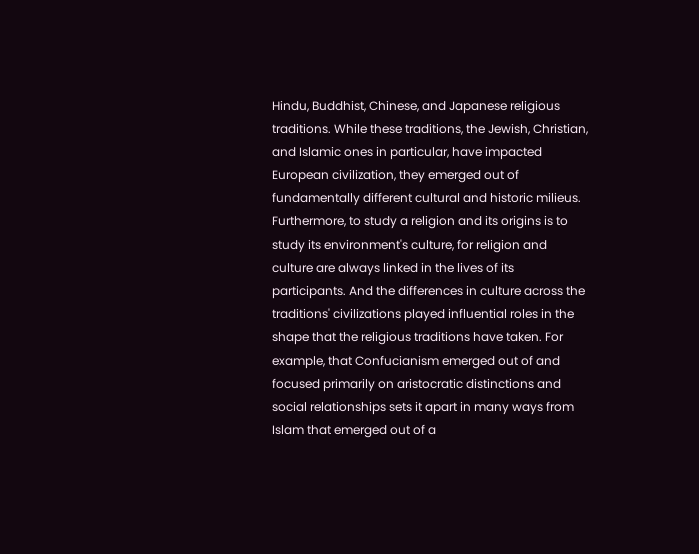Hindu, Buddhist, Chinese, and Japanese religious traditions. While these traditions, the Jewish, Christian, and Islamic ones in particular, have impacted European civilization, they emerged out of fundamentally different cultural and historic milieus. Furthermore, to study a religion and its origins is to study its environment's culture, for religion and culture are always linked in the lives of its participants. And the differences in culture across the traditions' civilizations played influential roles in the shape that the religious traditions have taken. For example, that Confucianism emerged out of and focused primarily on aristocratic distinctions and social relationships sets it apart in many ways from Islam that emerged out of a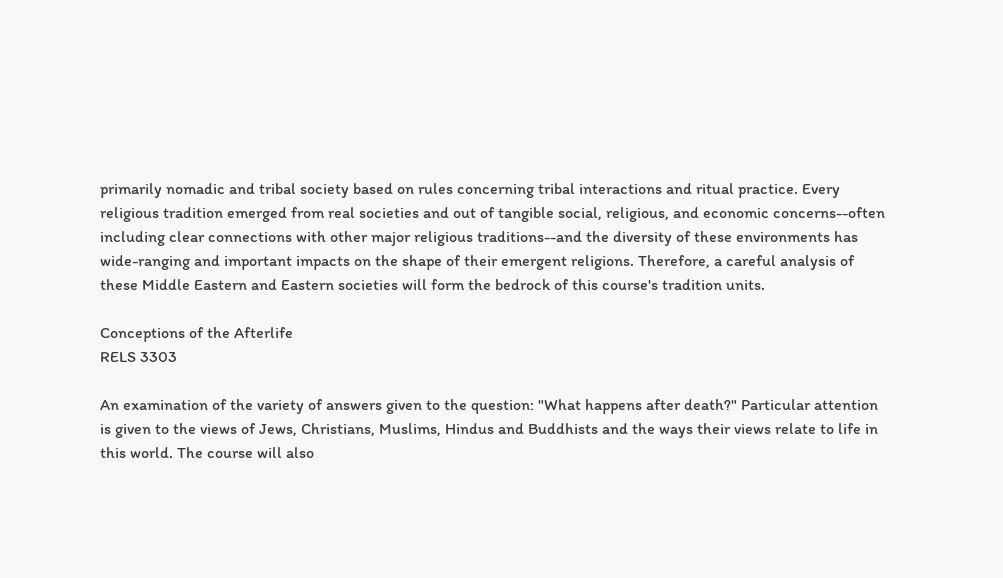primarily nomadic and tribal society based on rules concerning tribal interactions and ritual practice. Every religious tradition emerged from real societies and out of tangible social, religious, and economic concerns--often including clear connections with other major religious traditions--and the diversity of these environments has wide-ranging and important impacts on the shape of their emergent religions. Therefore, a careful analysis of these Middle Eastern and Eastern societies will form the bedrock of this course's tradition units.

Conceptions of the Afterlife
RELS 3303

An examination of the variety of answers given to the question: "What happens after death?" Particular attention is given to the views of Jews, Christians, Muslims, Hindus and Buddhists and the ways their views relate to life in this world. The course will also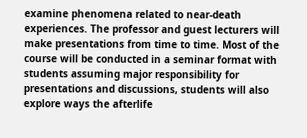examine phenomena related to near-death experiences. The professor and guest lecturers will make presentations from time to time. Most of the course will be conducted in a seminar format with students assuming major responsibility for presentations and discussions, students will also explore ways the afterlife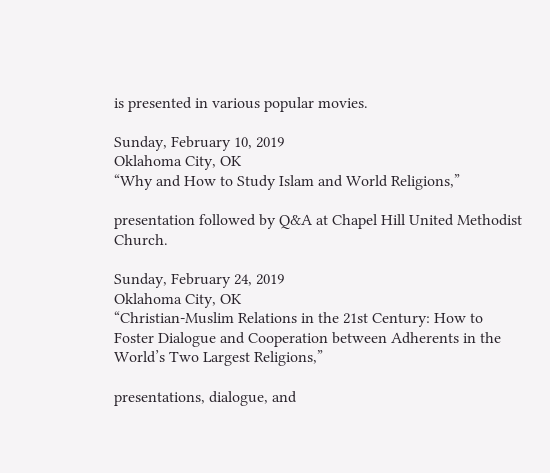is presented in various popular movies.

Sunday, February 10, 2019
Oklahoma City, OK
“Why and How to Study Islam and World Religions,”

presentation followed by Q&A at Chapel Hill United Methodist Church.

Sunday, February 24, 2019
Oklahoma City, OK
“Christian-Muslim Relations in the 21st Century: How to Foster Dialogue and Cooperation between Adherents in the World’s Two Largest Religions,”

presentations, dialogue, and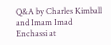Q&A by Charles Kimball and Imam Imad Enchassi at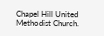Chapel Hill United Methodist Church.